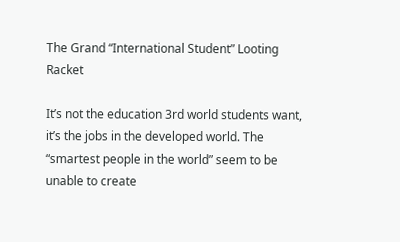The Grand “International Student” Looting Racket

It’s not the education 3rd world students want, it’s the jobs in the developed world. The “smartest people in the world” seem to be unable to create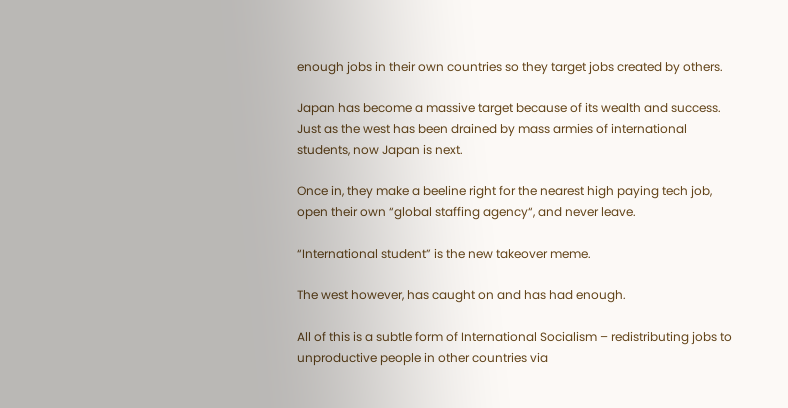enough jobs in their own countries so they target jobs created by others.

Japan has become a massive target because of its wealth and success. Just as the west has been drained by mass armies of international students, now Japan is next.

Once in, they make a beeline right for the nearest high paying tech job, open their own “global staffing agency“, and never leave.

“International student” is the new takeover meme.

The west however, has caught on and has had enough.

All of this is a subtle form of International Socialism – redistributing jobs to unproductive people in other countries via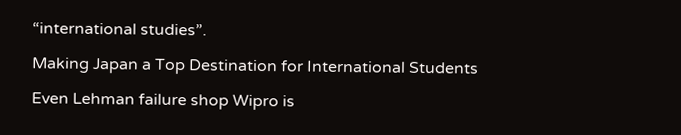“international studies”.

Making Japan a Top Destination for International Students

Even Lehman failure shop Wipro is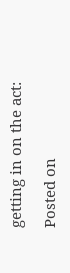getting in on the act:

Posted on